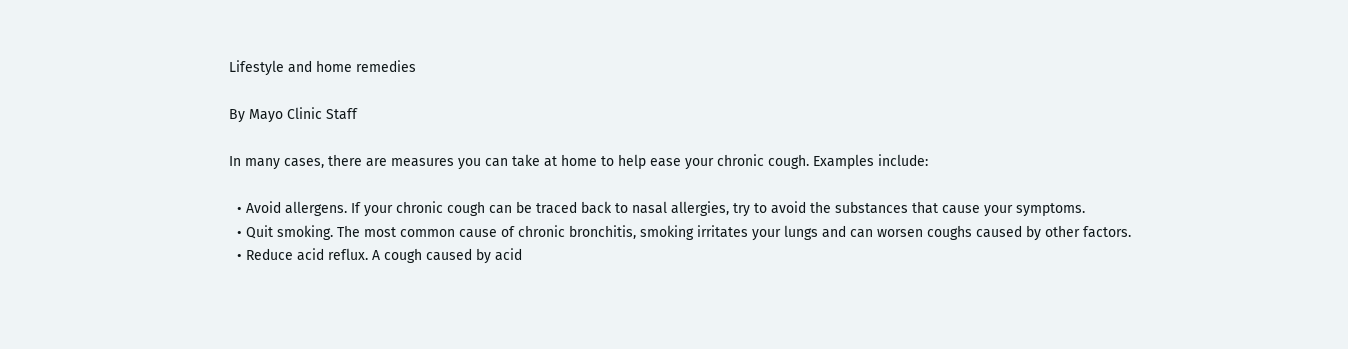Lifestyle and home remedies

By Mayo Clinic Staff

In many cases, there are measures you can take at home to help ease your chronic cough. Examples include:

  • Avoid allergens. If your chronic cough can be traced back to nasal allergies, try to avoid the substances that cause your symptoms.
  • Quit smoking. The most common cause of chronic bronchitis, smoking irritates your lungs and can worsen coughs caused by other factors.
  • Reduce acid reflux. A cough caused by acid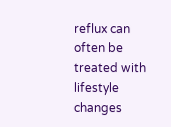reflux can often be treated with lifestyle changes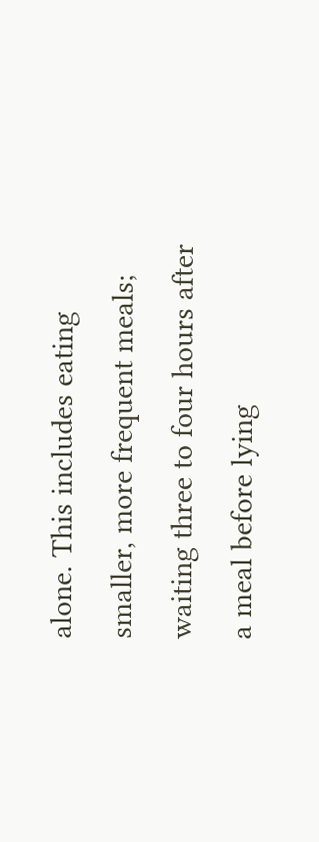alone. This includes eating smaller, more frequent meals; waiting three to four hours after a meal before lying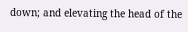down; and elevating the head of the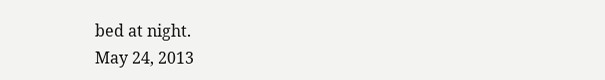bed at night.
May 24, 2013